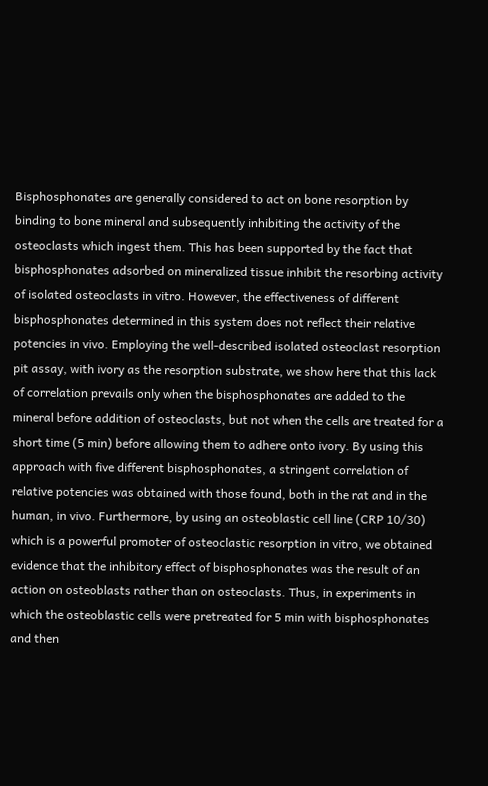Bisphosphonates are generally considered to act on bone resorption by binding to bone mineral and subsequently inhibiting the activity of the osteoclasts which ingest them. This has been supported by the fact that bisphosphonates adsorbed on mineralized tissue inhibit the resorbing activity of isolated osteoclasts in vitro. However, the effectiveness of different bisphosphonates determined in this system does not reflect their relative potencies in vivo. Employing the well-described isolated osteoclast resorption pit assay, with ivory as the resorption substrate, we show here that this lack of correlation prevails only when the bisphosphonates are added to the mineral before addition of osteoclasts, but not when the cells are treated for a short time (5 min) before allowing them to adhere onto ivory. By using this approach with five different bisphosphonates, a stringent correlation of relative potencies was obtained with those found, both in the rat and in the human, in vivo. Furthermore, by using an osteoblastic cell line (CRP 10/30) which is a powerful promoter of osteoclastic resorption in vitro, we obtained evidence that the inhibitory effect of bisphosphonates was the result of an action on osteoblasts rather than on osteoclasts. Thus, in experiments in which the osteoblastic cells were pretreated for 5 min with bisphosphonates and then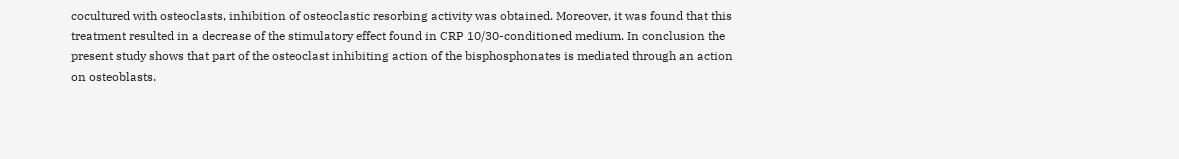cocultured with osteoclasts, inhibition of osteoclastic resorbing activity was obtained. Moreover, it was found that this treatment resulted in a decrease of the stimulatory effect found in CRP 10/30-conditioned medium. In conclusion the present study shows that part of the osteoclast inhibiting action of the bisphosphonates is mediated through an action on osteoblasts.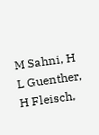M Sahni, H L Guenther, H Fleisch,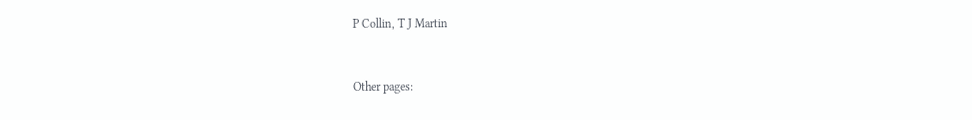P Collin, T J Martin


Other pages: